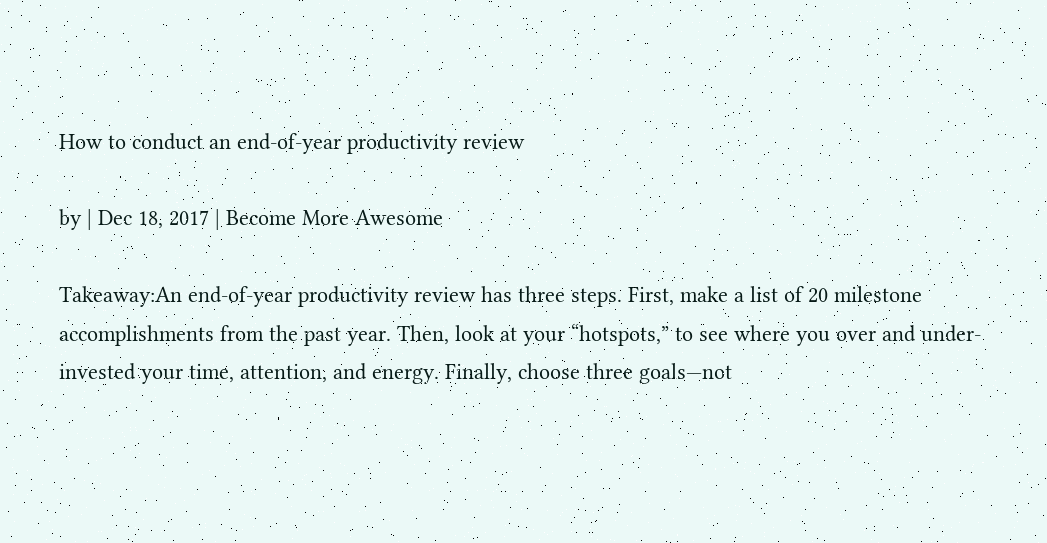How to conduct an end-of-year productivity review

by | Dec 18, 2017 | Become More Awesome

Takeaway:An end-of-year productivity review has three steps. First, make a list of 20 milestone accomplishments from the past year. Then, look at your “hotspots,” to see where you over and under-invested your time, attention, and energy. Finally, choose three goals—not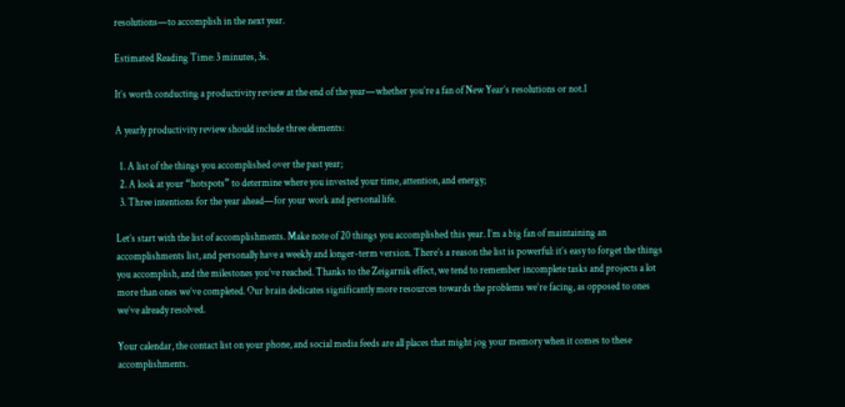resolutions—to accomplish in the next year.

Estimated Reading Time: 3 minutes, 3s.

It’s worth conducting a productivity review at the end of the year—whether you’re a fan of New Year’s resolutions or not.1

A yearly productivity review should include three elements:

  1. A list of the things you accomplished over the past year;
  2. A look at your “hotspots” to determine where you invested your time, attention, and energy;
  3. Three intentions for the year ahead—for your work and personal life.

Let’s start with the list of accomplishments. Make note of 20 things you accomplished this year. I’m a big fan of maintaining an accomplishments list, and personally have a weekly and longer-term version. There’s a reason the list is powerful: it’s easy to forget the things you accomplish, and the milestones you’ve reached. Thanks to the Zeigarnik effect, we tend to remember incomplete tasks and projects a lot more than ones we’ve completed. Our brain dedicates significantly more resources towards the problems we’re facing, as opposed to ones we’ve already resolved.

Your calendar, the contact list on your phone, and social media feeds are all places that might jog your memory when it comes to these accomplishments.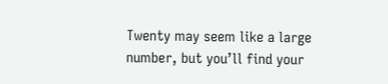Twenty may seem like a large number, but you’ll find your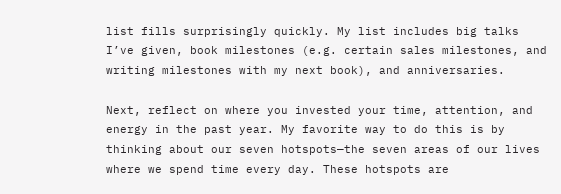list fills surprisingly quickly. My list includes big talks I’ve given, book milestones (e.g. certain sales milestones, and writing milestones with my next book), and anniversaries.

Next, reflect on where you invested your time, attention, and energy in the past year. My favorite way to do this is by thinking about our seven hotspots—the seven areas of our lives where we spend time every day. These hotspots are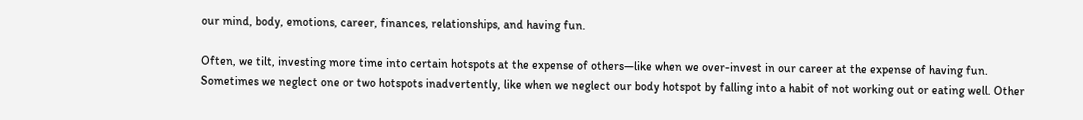our mind, body, emotions, career, finances, relationships, and having fun.

Often, we tilt, investing more time into certain hotspots at the expense of others—like when we over-invest in our career at the expense of having fun. Sometimes we neglect one or two hotspots inadvertently, like when we neglect our body hotspot by falling into a habit of not working out or eating well. Other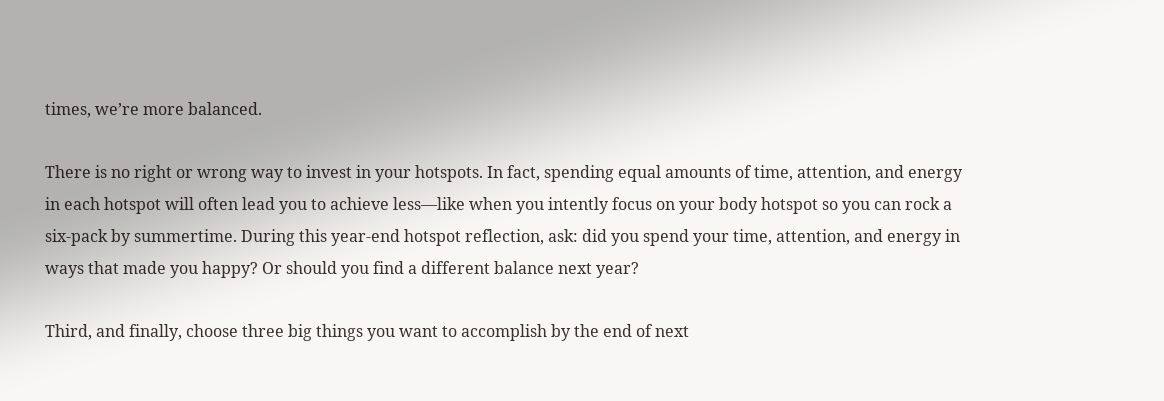times, we’re more balanced.

There is no right or wrong way to invest in your hotspots. In fact, spending equal amounts of time, attention, and energy in each hotspot will often lead you to achieve less—like when you intently focus on your body hotspot so you can rock a six-pack by summertime. During this year-end hotspot reflection, ask: did you spend your time, attention, and energy in ways that made you happy? Or should you find a different balance next year?

Third, and finally, choose three big things you want to accomplish by the end of next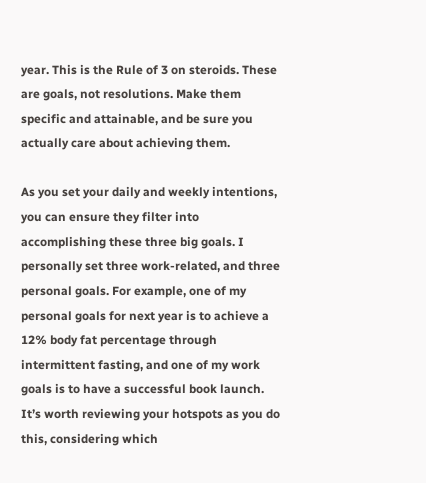year. This is the Rule of 3 on steroids. These are goals, not resolutions. Make them specific and attainable, and be sure you actually care about achieving them.

As you set your daily and weekly intentions, you can ensure they filter into accomplishing these three big goals. I personally set three work-related, and three personal goals. For example, one of my personal goals for next year is to achieve a 12% body fat percentage through intermittent fasting, and one of my work goals is to have a successful book launch. It’s worth reviewing your hotspots as you do this, considering which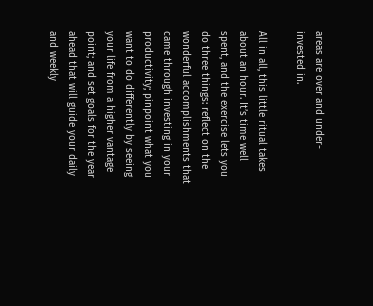areas are over and under-invested in.

All in all, this little ritual takes about an hour. It’s time well spent, and the exercise lets you do three things: reflect on the wonderful accomplishments that came through investing in your productivity; pinpoint what you want to do differently by seeing your life from a higher vantage point; and set goals for the year ahead that will guide your daily and weekly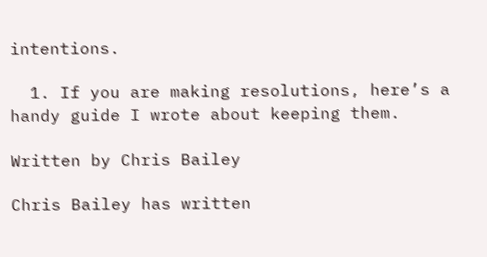intentions.

  1. If you are making resolutions, here’s a handy guide I wrote about keeping them.

Written by Chris Bailey

Chris Bailey has written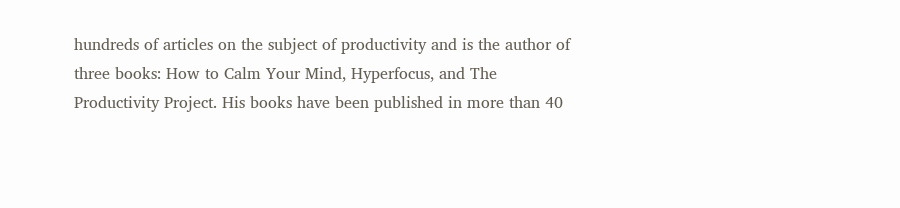hundreds of articles on the subject of productivity and is the author of three books: How to Calm Your Mind, Hyperfocus, and The Productivity Project. His books have been published in more than 40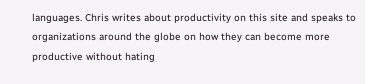languages. Chris writes about productivity on this site and speaks to organizations around the globe on how they can become more productive without hating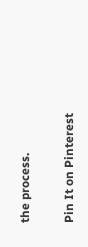the process.

Pin It on Pinterest